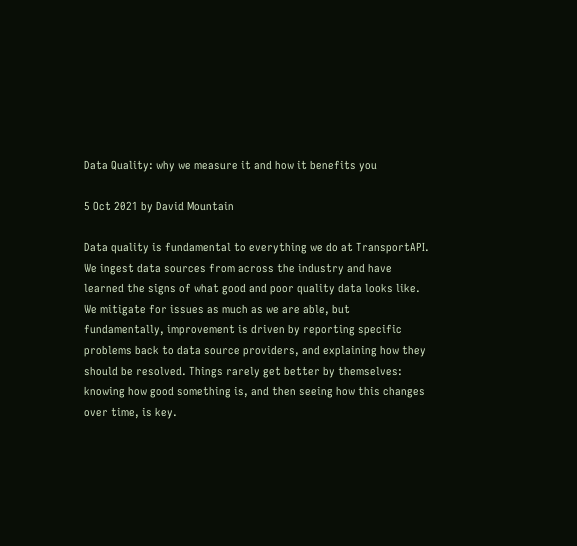Data Quality: why we measure it and how it benefits you

5 Oct 2021 by David Mountain

Data quality is fundamental to everything we do at TransportAPI. We ingest data sources from across the industry and have learned the signs of what good and poor quality data looks like. We mitigate for issues as much as we are able, but fundamentally, improvement is driven by reporting specific problems back to data source providers, and explaining how they should be resolved. Things rarely get better by themselves: knowing how good something is, and then seeing how this changes over time, is key.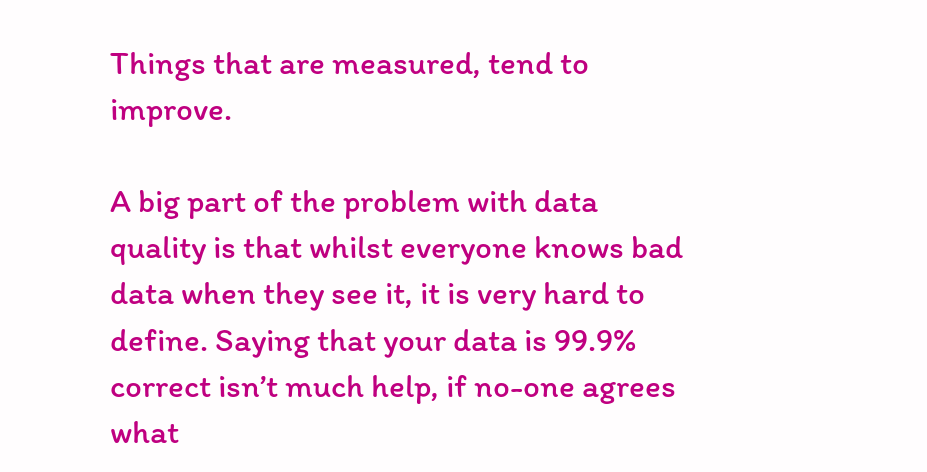Things that are measured, tend to improve.

A big part of the problem with data quality is that whilst everyone knows bad data when they see it, it is very hard to define. Saying that your data is 99.9% correct isn’t much help, if no-one agrees what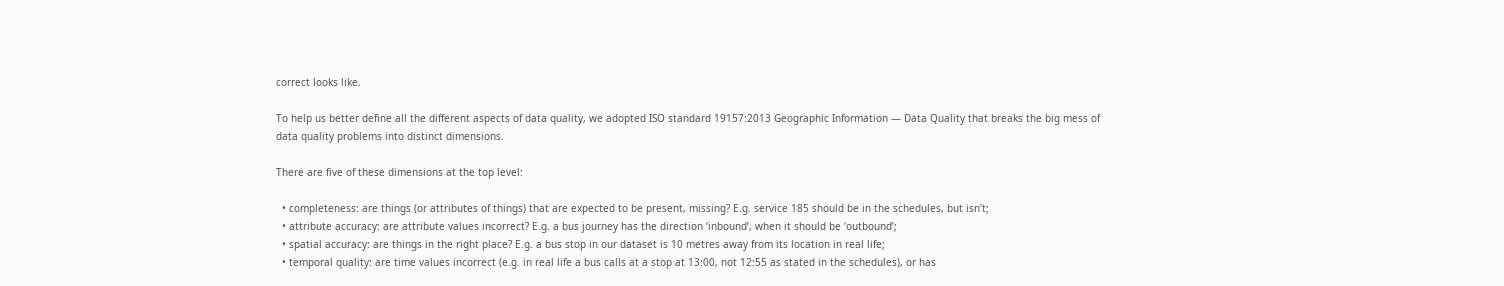correct looks like.

To help us better define all the different aspects of data quality, we adopted ISO standard 19157:2013 Geographic Information — Data Quality that breaks the big mess of data quality problems into distinct dimensions.

There are five of these dimensions at the top level:

  • completeness: are things (or attributes of things) that are expected to be present, missing? E.g. service 185 should be in the schedules, but isn’t;
  • attribute accuracy: are attribute values incorrect? E.g. a bus journey has the direction ‘inbound’, when it should be ‘outbound’;
  • spatial accuracy: are things in the right place? E.g. a bus stop in our dataset is 10 metres away from its location in real life;
  • temporal quality: are time values incorrect (e.g. in real life a bus calls at a stop at 13:00, not 12:55 as stated in the schedules), or has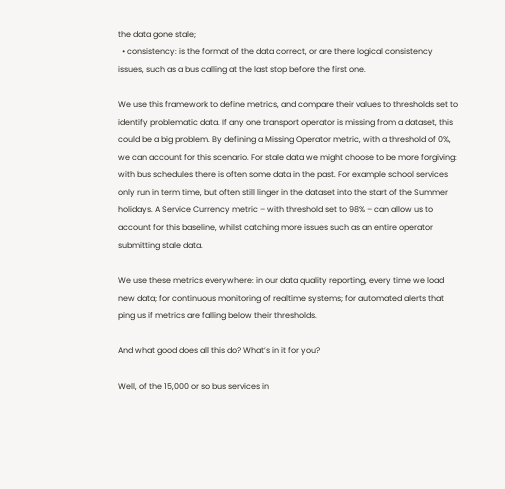the data gone stale;
  • consistency: is the format of the data correct, or are there logical consistency issues, such as a bus calling at the last stop before the first one.

We use this framework to define metrics, and compare their values to thresholds set to identify problematic data. If any one transport operator is missing from a dataset, this could be a big problem. By defining a Missing Operator metric, with a threshold of 0%, we can account for this scenario. For stale data we might choose to be more forgiving: with bus schedules there is often some data in the past. For example school services only run in term time, but often still linger in the dataset into the start of the Summer holidays. A Service Currency metric – with threshold set to 98% – can allow us to account for this baseline, whilst catching more issues such as an entire operator submitting stale data.

We use these metrics everywhere: in our data quality reporting, every time we load new data; for continuous monitoring of realtime systems; for automated alerts that ping us if metrics are falling below their thresholds.

And what good does all this do? What’s in it for you?

Well, of the 15,000 or so bus services in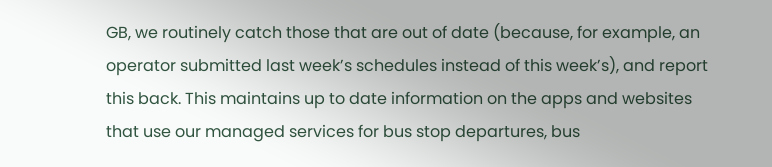GB, we routinely catch those that are out of date (because, for example, an operator submitted last week’s schedules instead of this week’s), and report this back. This maintains up to date information on the apps and websites that use our managed services for bus stop departures, bus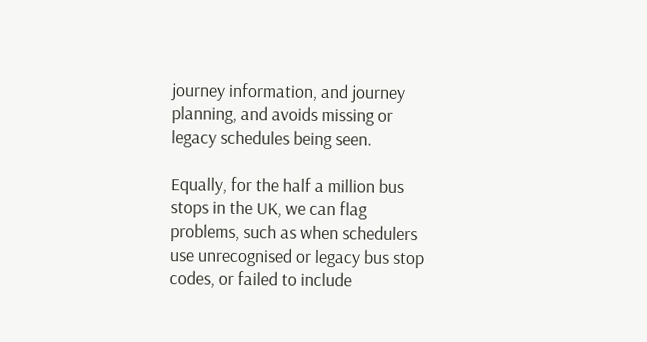journey information, and journey planning, and avoids missing or legacy schedules being seen.

Equally, for the half a million bus stops in the UK, we can flag problems, such as when schedulers use unrecognised or legacy bus stop codes, or failed to include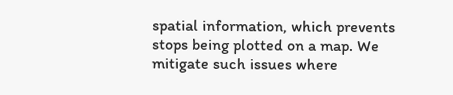spatial information, which prevents stops being plotted on a map. We mitigate such issues where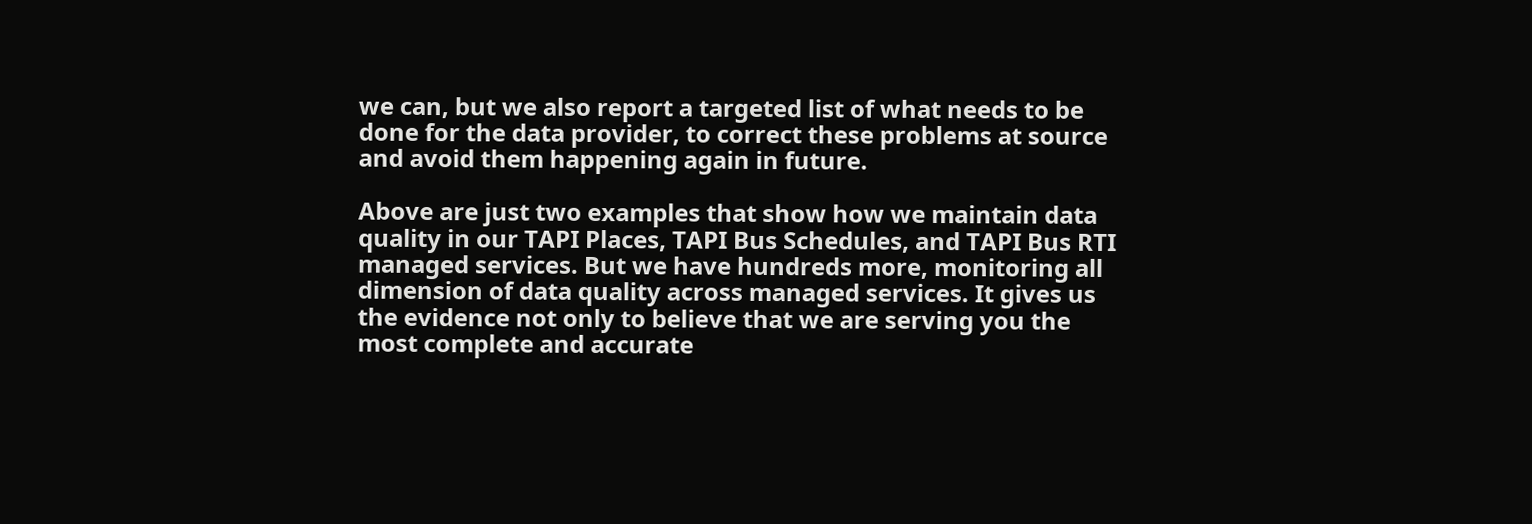we can, but we also report a targeted list of what needs to be done for the data provider, to correct these problems at source and avoid them happening again in future.

Above are just two examples that show how we maintain data quality in our TAPI Places, TAPI Bus Schedules, and TAPI Bus RTI managed services. But we have hundreds more, monitoring all dimension of data quality across managed services. It gives us the evidence not only to believe that we are serving you the most complete and accurate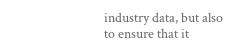industry data, but also to ensure that it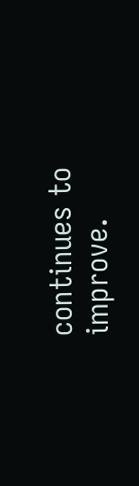continues to improve.